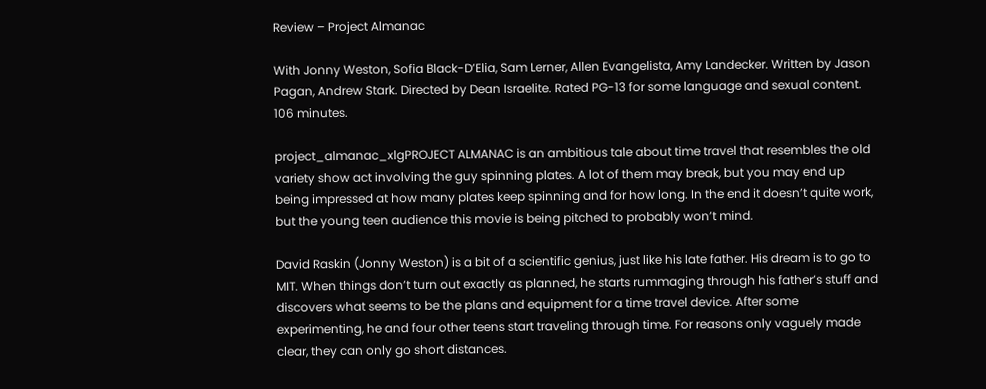Review – Project Almanac

With Jonny Weston, Sofia Black-D’Elia, Sam Lerner, Allen Evangelista, Amy Landecker. Written by Jason Pagan, Andrew Stark. Directed by Dean Israelite. Rated PG-13 for some language and sexual content. 106 minutes.

project_almanac_xlgPROJECT ALMANAC is an ambitious tale about time travel that resembles the old variety show act involving the guy spinning plates. A lot of them may break, but you may end up being impressed at how many plates keep spinning and for how long. In the end it doesn’t quite work, but the young teen audience this movie is being pitched to probably won’t mind.

David Raskin (Jonny Weston) is a bit of a scientific genius, just like his late father. His dream is to go to MIT. When things don’t turn out exactly as planned, he starts rummaging through his father’s stuff and discovers what seems to be the plans and equipment for a time travel device. After some experimenting, he and four other teens start traveling through time. For reasons only vaguely made clear, they can only go short distances.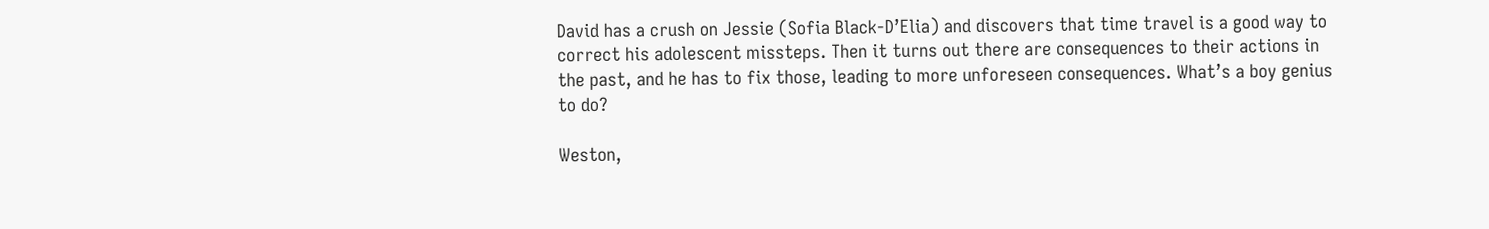David has a crush on Jessie (Sofia Black-D’Elia) and discovers that time travel is a good way to correct his adolescent missteps. Then it turns out there are consequences to their actions in the past, and he has to fix those, leading to more unforeseen consequences. What’s a boy genius to do?

Weston,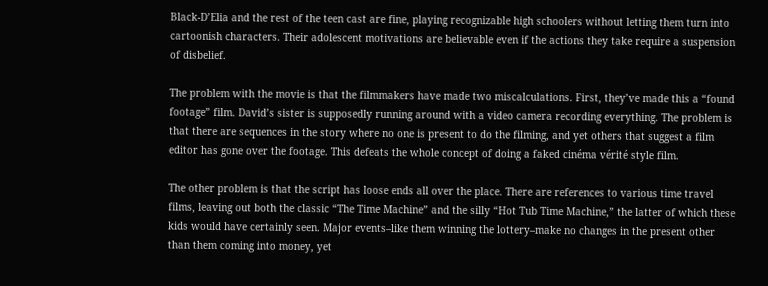Black-D’Elia and the rest of the teen cast are fine, playing recognizable high schoolers without letting them turn into cartoonish characters. Their adolescent motivations are believable even if the actions they take require a suspension of disbelief.

The problem with the movie is that the filmmakers have made two miscalculations. First, they’ve made this a “found footage” film. David’s sister is supposedly running around with a video camera recording everything. The problem is that there are sequences in the story where no one is present to do the filming, and yet others that suggest a film editor has gone over the footage. This defeats the whole concept of doing a faked cinéma vérité style film.

The other problem is that the script has loose ends all over the place. There are references to various time travel films, leaving out both the classic “The Time Machine” and the silly “Hot Tub Time Machine,” the latter of which these kids would have certainly seen. Major events–like them winning the lottery–make no changes in the present other than them coming into money, yet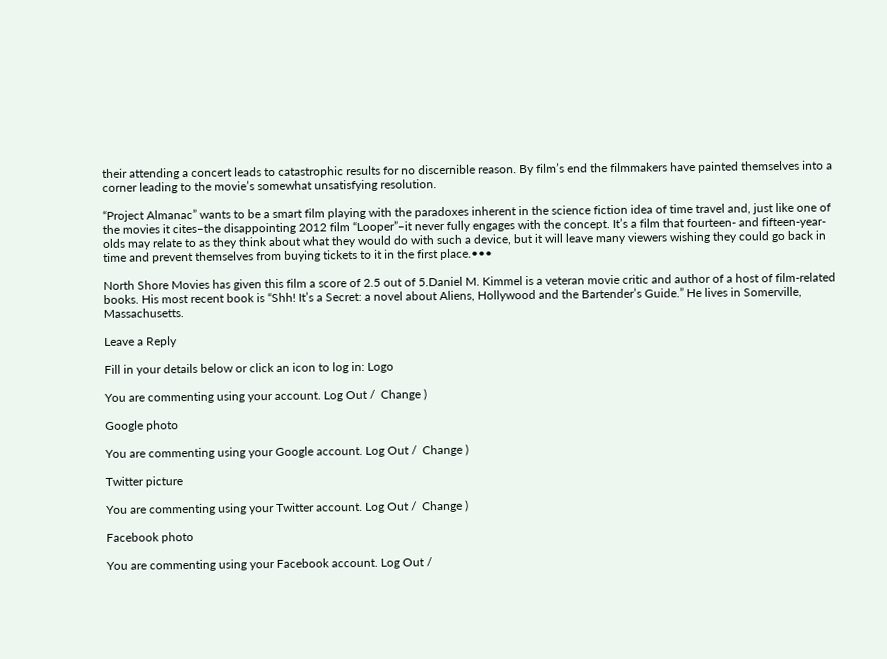their attending a concert leads to catastrophic results for no discernible reason. By film’s end the filmmakers have painted themselves into a corner leading to the movie’s somewhat unsatisfying resolution.

“Project Almanac” wants to be a smart film playing with the paradoxes inherent in the science fiction idea of time travel and, just like one of the movies it cites–the disappointing 2012 film “Looper”–it never fully engages with the concept. It’s a film that fourteen- and fifteen-year-olds may relate to as they think about what they would do with such a device, but it will leave many viewers wishing they could go back in time and prevent themselves from buying tickets to it in the first place.•••

North Shore Movies has given this film a score of 2.5 out of 5.Daniel M. Kimmel is a veteran movie critic and author of a host of film-related books. His most recent book is “Shh! It’s a Secret: a novel about Aliens, Hollywood and the Bartender’s Guide.” He lives in Somerville, Massachusetts.

Leave a Reply

Fill in your details below or click an icon to log in: Logo

You are commenting using your account. Log Out /  Change )

Google photo

You are commenting using your Google account. Log Out /  Change )

Twitter picture

You are commenting using your Twitter account. Log Out /  Change )

Facebook photo

You are commenting using your Facebook account. Log Out /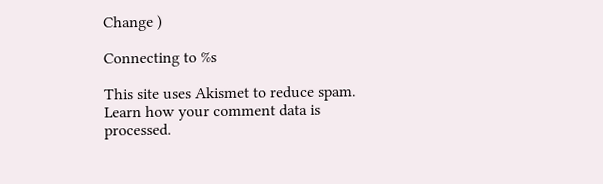Change )

Connecting to %s

This site uses Akismet to reduce spam. Learn how your comment data is processed.